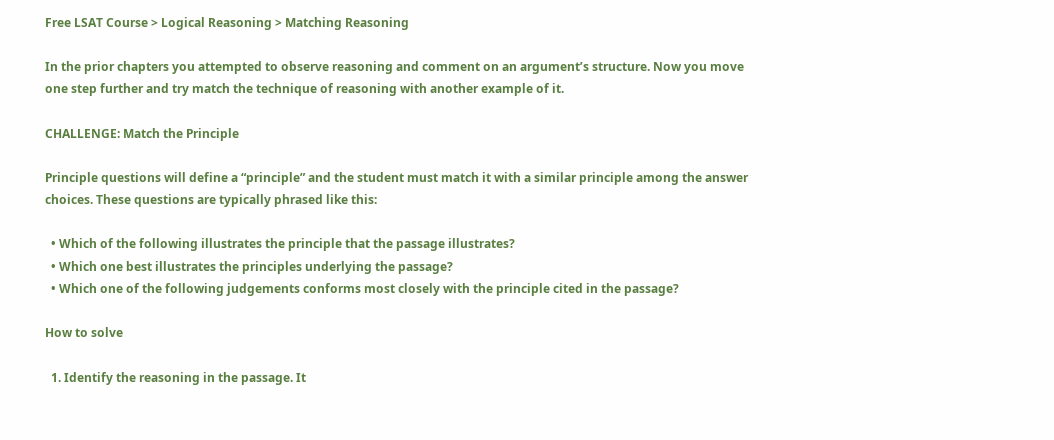Free LSAT Course > Logical Reasoning > Matching Reasoning

In the prior chapters you attempted to observe reasoning and comment on an argument’s structure. Now you move one step further and try match the technique of reasoning with another example of it.

CHALLENGE: Match the Principle

Principle questions will define a “principle” and the student must match it with a similar principle among the answer choices. These questions are typically phrased like this:

  • Which of the following illustrates the principle that the passage illustrates?
  • Which one best illustrates the principles underlying the passage?
  • Which one of the following judgements conforms most closely with the principle cited in the passage?

How to solve

  1. Identify the reasoning in the passage. It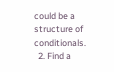could be a structure of conditionals.
  2. Find a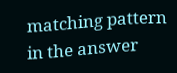matching pattern in the answer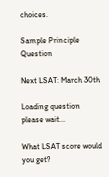choices.

Sample Principle Question

Next LSAT: March 30th

Loading question please wait...

What LSAT score would you get?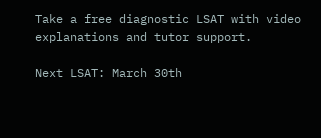Take a free diagnostic LSAT with video explanations and tutor support.

Next LSAT: March 30th